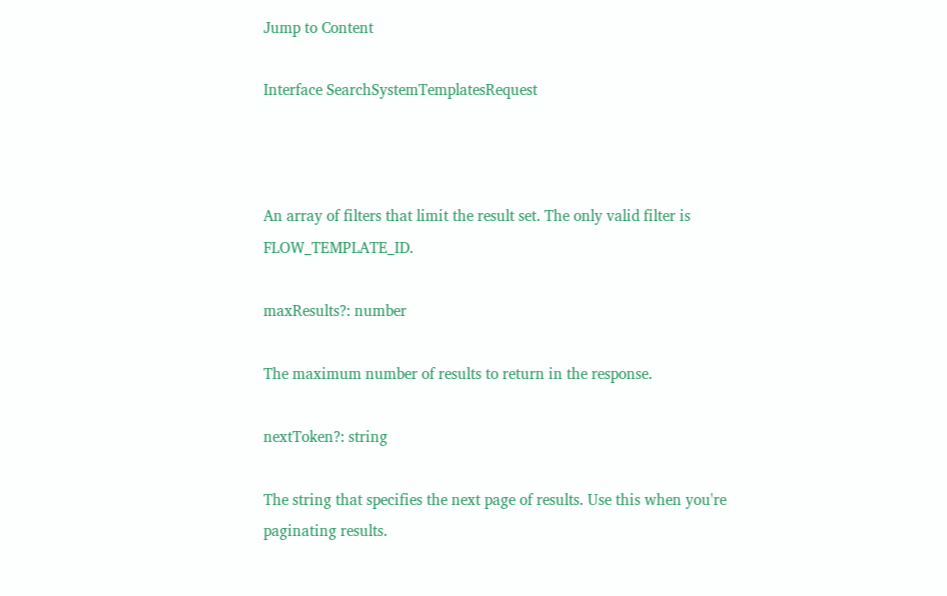Jump to Content

Interface SearchSystemTemplatesRequest



An array of filters that limit the result set. The only valid filter is FLOW_TEMPLATE_ID.

maxResults?: number

The maximum number of results to return in the response.

nextToken?: string

The string that specifies the next page of results. Use this when you're paginating results.